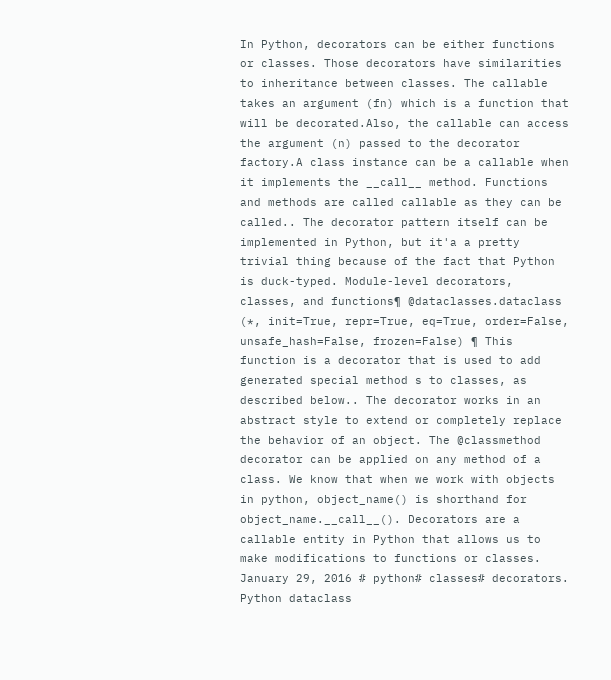In Python, decorators can be either functions or classes. Those decorators have similarities to inheritance between classes. The callable takes an argument (fn) which is a function that will be decorated.Also, the callable can access the argument (n) passed to the decorator factory.A class instance can be a callable when it implements the __call__ method. Functions and methods are called callable as they can be called.. The decorator pattern itself can be implemented in Python, but it'a a pretty trivial thing because of the fact that Python is duck-typed. Module-level decorators, classes, and functions¶ @dataclasses.dataclass (*, init=True, repr=True, eq=True, order=False, unsafe_hash=False, frozen=False) ¶ This function is a decorator that is used to add generated special method s to classes, as described below.. The decorator works in an abstract style to extend or completely replace the behavior of an object. The @classmethod decorator can be applied on any method of a class. We know that when we work with objects in python, object_name() is shorthand for object_name.__call__(). Decorators are a callable entity in Python that allows us to make modifications to functions or classes. January 29, 2016 # python# classes# decorators. Python dataclass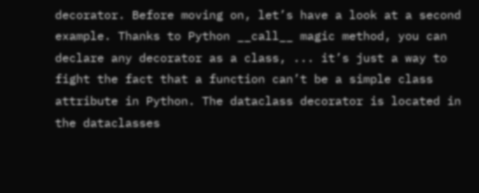decorator. Before moving on, let’s have a look at a second example. Thanks to Python __call__ magic method, you can declare any decorator as a class, ... it’s just a way to fight the fact that a function can’t be a simple class attribute in Python. The dataclass decorator is located in the dataclasses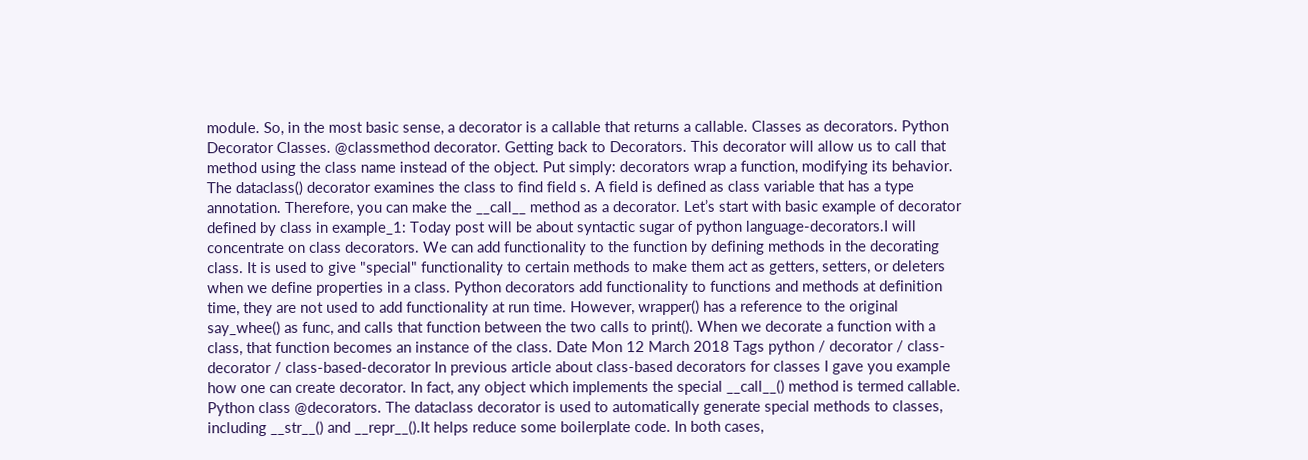module. So, in the most basic sense, a decorator is a callable that returns a callable. Classes as decorators. Python Decorator Classes. @classmethod decorator. Getting back to Decorators. This decorator will allow us to call that method using the class name instead of the object. Put simply: decorators wrap a function, modifying its behavior. The dataclass() decorator examines the class to find field s. A field is defined as class variable that has a type annotation. Therefore, you can make the __call__ method as a decorator. Let’s start with basic example of decorator defined by class in example_1: Today post will be about syntactic sugar of python language-decorators.I will concentrate on class decorators. We can add functionality to the function by defining methods in the decorating class. It is used to give "special" functionality to certain methods to make them act as getters, setters, or deleters when we define properties in a class. Python decorators add functionality to functions and methods at definition time, they are not used to add functionality at run time. However, wrapper() has a reference to the original say_whee() as func, and calls that function between the two calls to print(). When we decorate a function with a class, that function becomes an instance of the class. Date Mon 12 March 2018 Tags python / decorator / class-decorator / class-based-decorator In previous article about class-based decorators for classes I gave you example how one can create decorator. In fact, any object which implements the special __call__() method is termed callable. Python class @decorators. The dataclass decorator is used to automatically generate special methods to classes, including __str__() and __repr__().It helps reduce some boilerplate code. In both cases,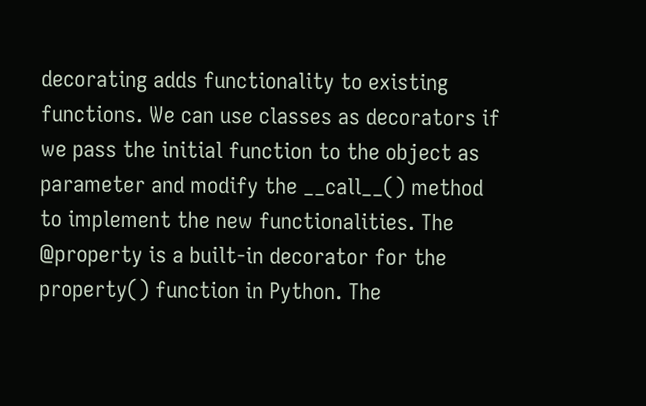decorating adds functionality to existing functions. We can use classes as decorators if we pass the initial function to the object as parameter and modify the __call__() method to implement the new functionalities. The @property is a built-in decorator for the property() function in Python. The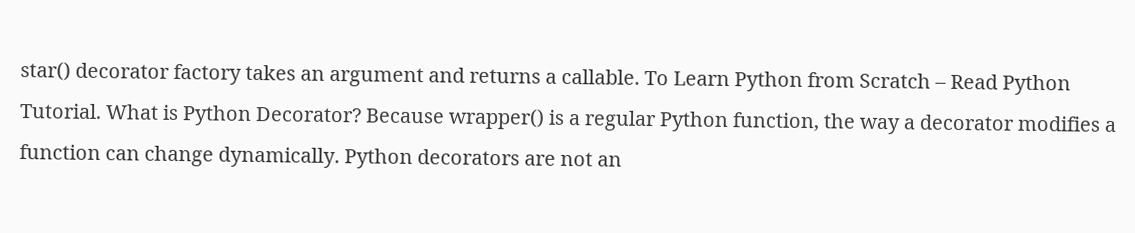star() decorator factory takes an argument and returns a callable. To Learn Python from Scratch – Read Python Tutorial. What is Python Decorator? Because wrapper() is a regular Python function, the way a decorator modifies a function can change dynamically. Python decorators are not an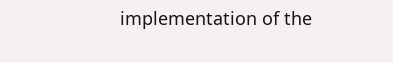implementation of the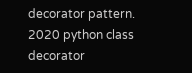decorator pattern.
2020 python class decorator